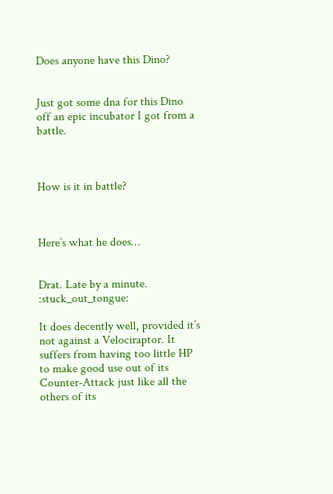Does anyone have this Dino?


Just got some dna for this Dino off an epic incubator I got from a battle.



How is it in battle?



Here’s what he does…


Drat. Late by a minute. :stuck_out_tongue:

It does decently well, provided it’s not against a Velociraptor. It suffers from having too little HP to make good use out of its Counter-Attack just like all the others of its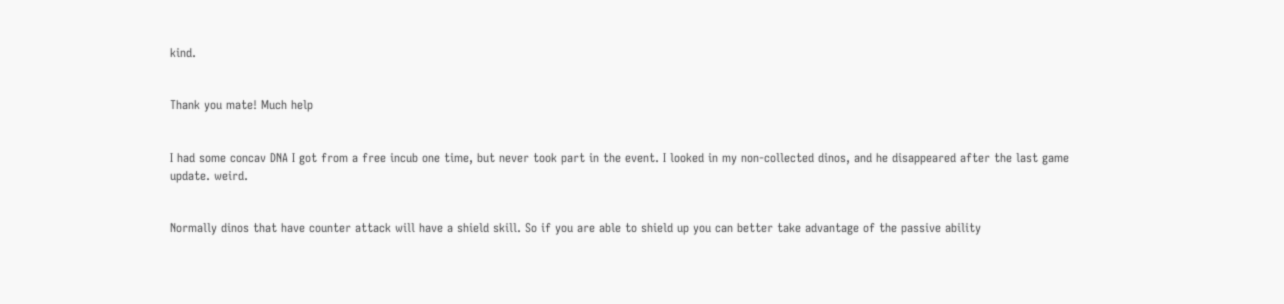kind.


Thank you mate! Much help


I had some concav DNA I got from a free incub one time, but never took part in the event. I looked in my non-collected dinos, and he disappeared after the last game update. weird.


Normally dinos that have counter attack will have a shield skill. So if you are able to shield up you can better take advantage of the passive ability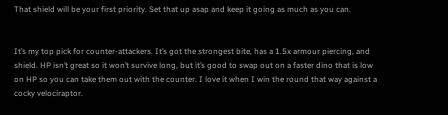That shield will be your first priority. Set that up asap and keep it going as much as you can.


It’s my top pick for counter-attackers. It’s got the strongest bite, has a 1.5x armour piercing, and shield. HP isn’t great so it won’t survive long, but it’s good to swap out on a faster dino that is low on HP so you can take them out with the counter. I love it when I win the round that way against a cocky velociraptor.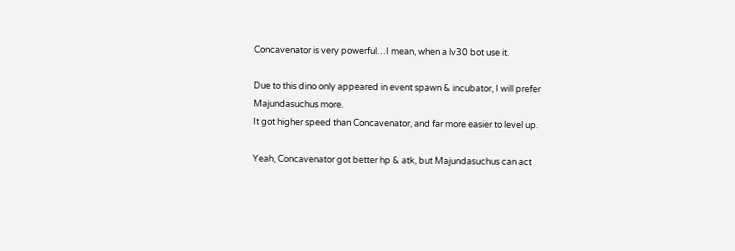Concavenator is very powerful…I mean, when a lv30 bot use it.

Due to this dino only appeared in event spawn & incubator, I will prefer Majundasuchus more.
It got higher speed than Concavenator, and far more easier to level up.

Yeah, Concavenator got better hp & atk, but Majundasuchus can act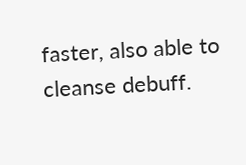faster, also able to cleanse debuff.